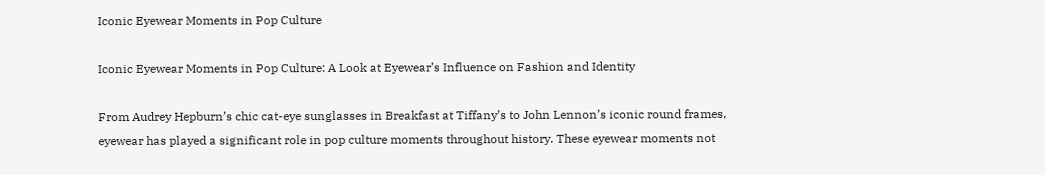Iconic Eyewear Moments in Pop Culture

Iconic Eyewear Moments in Pop Culture: A Look at Eyewear’s Influence on Fashion and Identity

From Audrey Hepburn’s chic cat-eye sunglasses in Breakfast at Tiffany’s to John Lennon’s iconic round frames, eyewear has played a significant role in pop culture moments throughout history. These eyewear moments not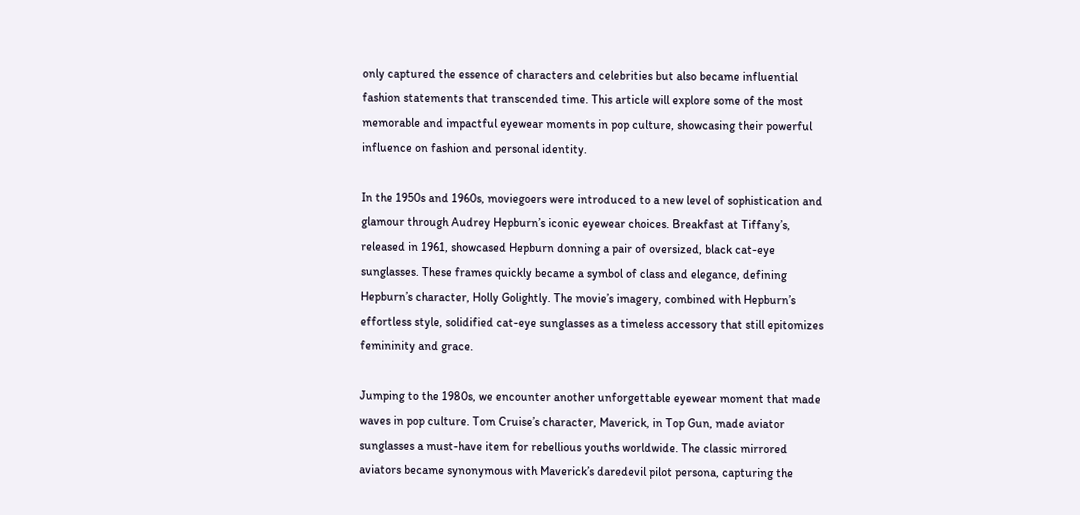only captured the essence of characters and celebrities but also became influential fashion statements that transcended time. This article will explore some of the most memorable and impactful eyewear moments in pop culture, showcasing their powerful influence on fashion and personal identity.

In the 1950s and 1960s, moviegoers were introduced to a new level of sophistication and glamour through Audrey Hepburn’s iconic eyewear choices. Breakfast at Tiffany’s, released in 1961, showcased Hepburn donning a pair of oversized, black cat-eye sunglasses. These frames quickly became a symbol of class and elegance, defining Hepburn’s character, Holly Golightly. The movie’s imagery, combined with Hepburn’s effortless style, solidified cat-eye sunglasses as a timeless accessory that still epitomizes femininity and grace.

Jumping to the 1980s, we encounter another unforgettable eyewear moment that made waves in pop culture. Tom Cruise’s character, Maverick, in Top Gun, made aviator sunglasses a must-have item for rebellious youths worldwide. The classic mirrored aviators became synonymous with Maverick’s daredevil pilot persona, capturing the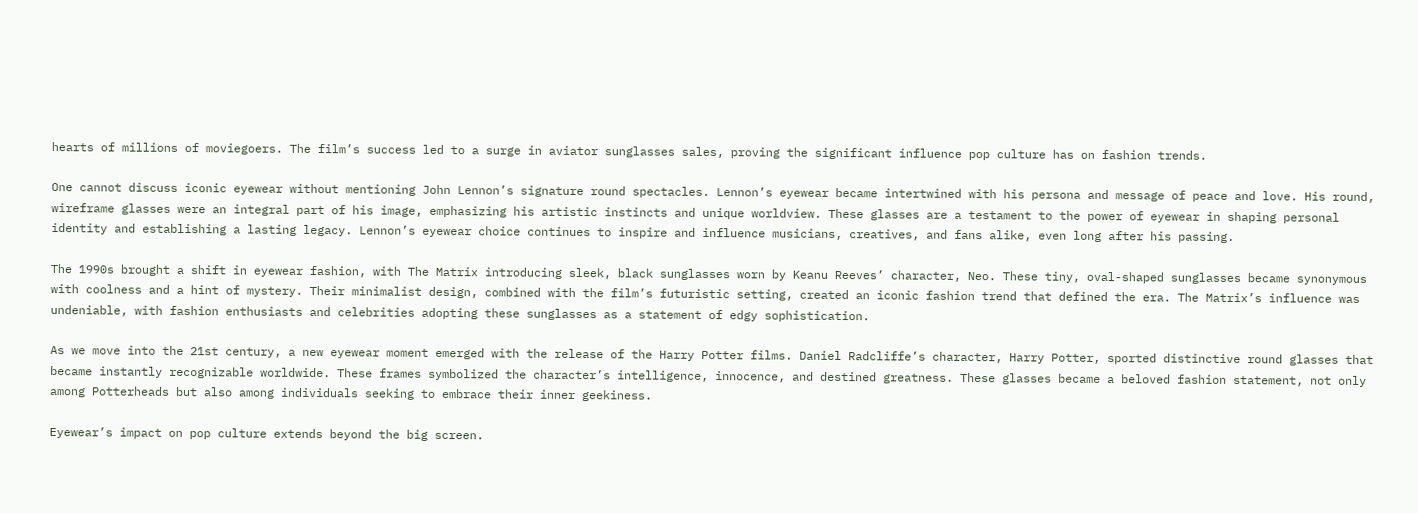hearts of millions of moviegoers. The film’s success led to a surge in aviator sunglasses sales, proving the significant influence pop culture has on fashion trends.

One cannot discuss iconic eyewear without mentioning John Lennon’s signature round spectacles. Lennon’s eyewear became intertwined with his persona and message of peace and love. His round, wireframe glasses were an integral part of his image, emphasizing his artistic instincts and unique worldview. These glasses are a testament to the power of eyewear in shaping personal identity and establishing a lasting legacy. Lennon’s eyewear choice continues to inspire and influence musicians, creatives, and fans alike, even long after his passing.

The 1990s brought a shift in eyewear fashion, with The Matrix introducing sleek, black sunglasses worn by Keanu Reeves’ character, Neo. These tiny, oval-shaped sunglasses became synonymous with coolness and a hint of mystery. Their minimalist design, combined with the film’s futuristic setting, created an iconic fashion trend that defined the era. The Matrix’s influence was undeniable, with fashion enthusiasts and celebrities adopting these sunglasses as a statement of edgy sophistication.

As we move into the 21st century, a new eyewear moment emerged with the release of the Harry Potter films. Daniel Radcliffe’s character, Harry Potter, sported distinctive round glasses that became instantly recognizable worldwide. These frames symbolized the character’s intelligence, innocence, and destined greatness. These glasses became a beloved fashion statement, not only among Potterheads but also among individuals seeking to embrace their inner geekiness.

Eyewear’s impact on pop culture extends beyond the big screen.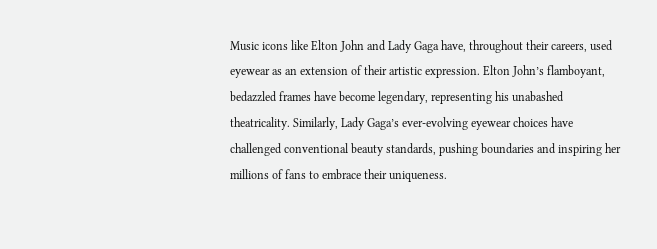Music icons like Elton John and Lady Gaga have, throughout their careers, used eyewear as an extension of their artistic expression. Elton John’s flamboyant, bedazzled frames have become legendary, representing his unabashed theatricality. Similarly, Lady Gaga’s ever-evolving eyewear choices have challenged conventional beauty standards, pushing boundaries and inspiring her millions of fans to embrace their uniqueness.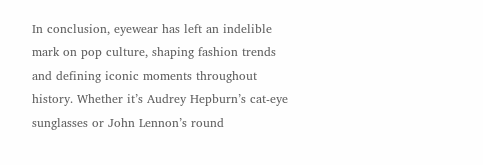In conclusion, eyewear has left an indelible mark on pop culture, shaping fashion trends and defining iconic moments throughout history. Whether it’s Audrey Hepburn’s cat-eye sunglasses or John Lennon’s round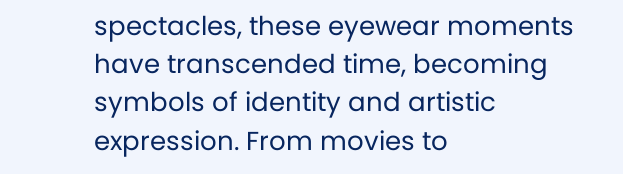spectacles, these eyewear moments have transcended time, becoming symbols of identity and artistic expression. From movies to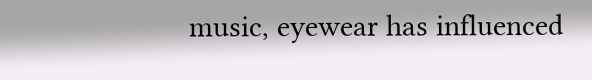music, eyewear has influenced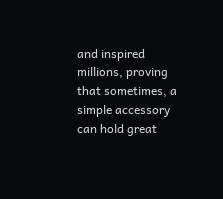and inspired millions, proving that sometimes, a simple accessory can hold great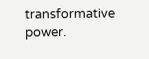transformative power.